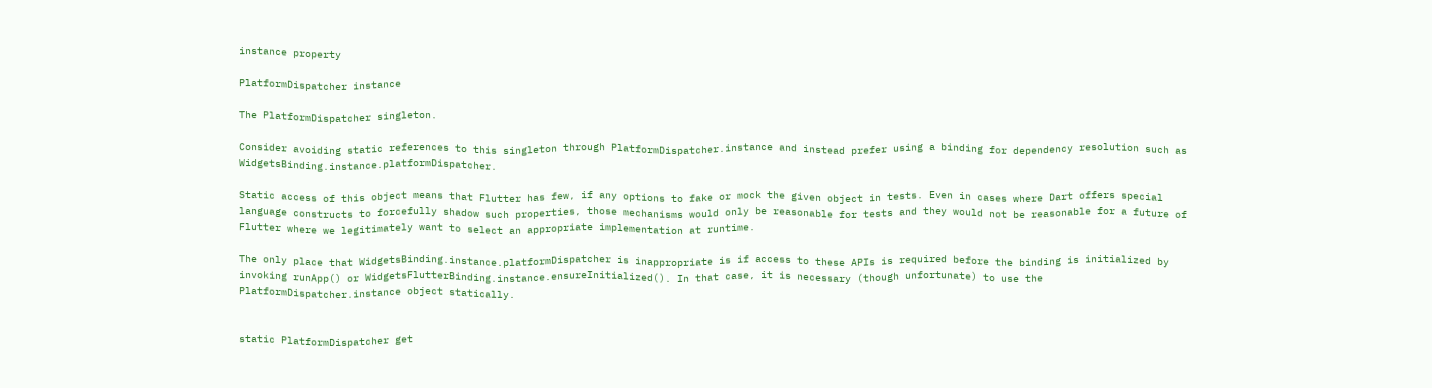instance property

PlatformDispatcher instance

The PlatformDispatcher singleton.

Consider avoiding static references to this singleton through PlatformDispatcher.instance and instead prefer using a binding for dependency resolution such as WidgetsBinding.instance.platformDispatcher.

Static access of this object means that Flutter has few, if any options to fake or mock the given object in tests. Even in cases where Dart offers special language constructs to forcefully shadow such properties, those mechanisms would only be reasonable for tests and they would not be reasonable for a future of Flutter where we legitimately want to select an appropriate implementation at runtime.

The only place that WidgetsBinding.instance.platformDispatcher is inappropriate is if access to these APIs is required before the binding is initialized by invoking runApp() or WidgetsFlutterBinding.instance.ensureInitialized(). In that case, it is necessary (though unfortunate) to use the PlatformDispatcher.instance object statically.


static PlatformDispatcher get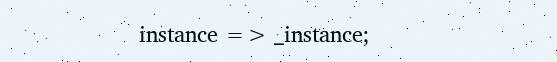instance => _instance;